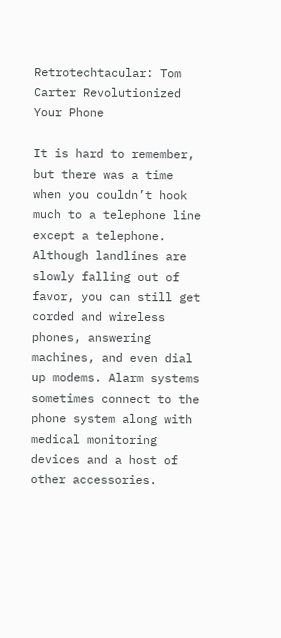Retrotechtacular: Tom Carter Revolutionized Your Phone

It is hard to remember, but there was a time when you couldn’t hook much to a telephone line except a telephone. Although landlines are slowly falling out of favor, you can still get corded and wireless phones, answering machines, and even dial up modems. Alarm systems sometimes connect to the phone system along with medical monitoring devices and a host of other accessories.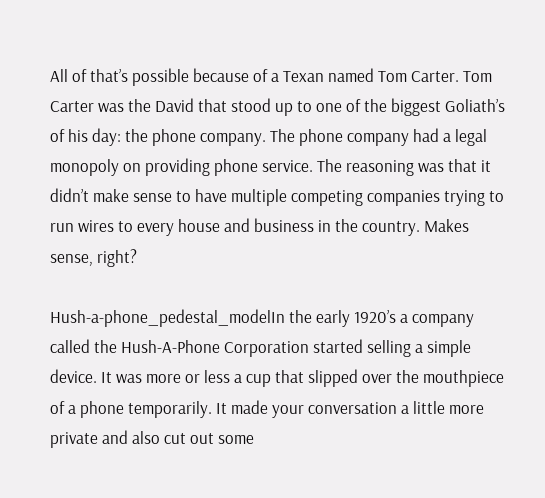All of that’s possible because of a Texan named Tom Carter. Tom Carter was the David that stood up to one of the biggest Goliath’s of his day: the phone company. The phone company had a legal monopoly on providing phone service. The reasoning was that it didn’t make sense to have multiple competing companies trying to run wires to every house and business in the country. Makes sense, right?

Hush-a-phone_pedestal_modelIn the early 1920’s a company called the Hush-A-Phone Corporation started selling a simple device. It was more or less a cup that slipped over the mouthpiece of a phone temporarily. It made your conversation a little more private and also cut out some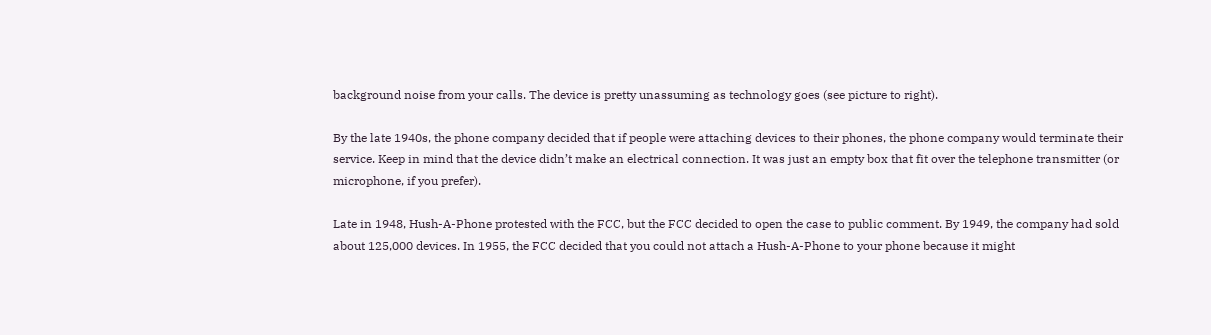background noise from your calls. The device is pretty unassuming as technology goes (see picture to right).

By the late 1940s, the phone company decided that if people were attaching devices to their phones, the phone company would terminate their service. Keep in mind that the device didn’t make an electrical connection. It was just an empty box that fit over the telephone transmitter (or microphone, if you prefer).

Late in 1948, Hush-A-Phone protested with the FCC, but the FCC decided to open the case to public comment. By 1949, the company had sold about 125,000 devices. In 1955, the FCC decided that you could not attach a Hush-A-Phone to your phone because it might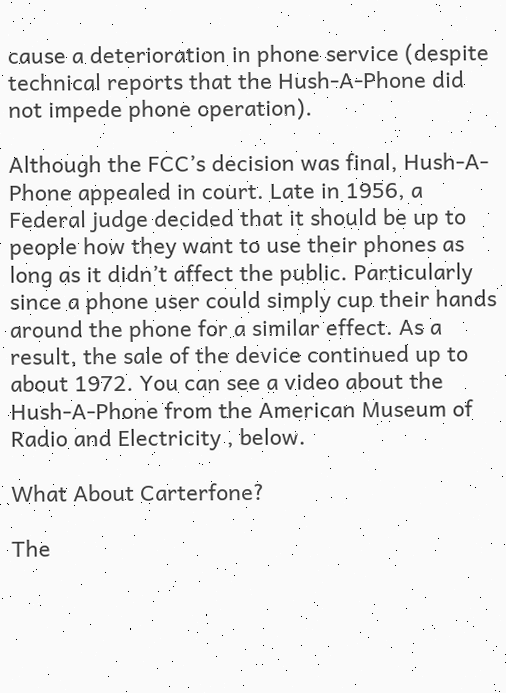cause a deterioration in phone service (despite technical reports that the Hush-A-Phone did not impede phone operation).

Although the FCC’s decision was final, Hush-A-Phone appealed in court. Late in 1956, a Federal judge decided that it should be up to people how they want to use their phones as long as it didn’t affect the public. Particularly since a phone user could simply cup their hands around the phone for a similar effect. As a result, the sale of the device continued up to about 1972. You can see a video about the Hush-A-Phone from the American Museum of Radio and Electricity , below.

What About Carterfone?

The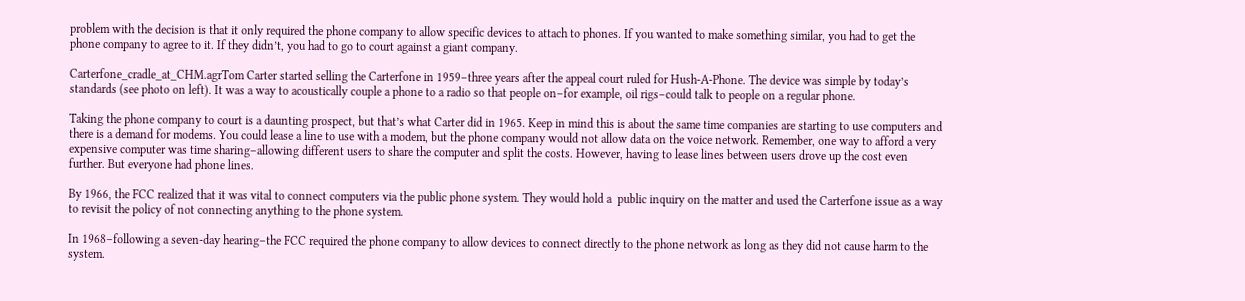problem with the decision is that it only required the phone company to allow specific devices to attach to phones. If you wanted to make something similar, you had to get the phone company to agree to it. If they didn’t, you had to go to court against a giant company.

Carterfone_cradle_at_CHM.agrTom Carter started selling the Carterfone in 1959–three years after the appeal court ruled for Hush-A-Phone. The device was simple by today’s standards (see photo on left). It was a way to acoustically couple a phone to a radio so that people on–for example, oil rigs–could talk to people on a regular phone.

Taking the phone company to court is a daunting prospect, but that’s what Carter did in 1965. Keep in mind this is about the same time companies are starting to use computers and there is a demand for modems. You could lease a line to use with a modem, but the phone company would not allow data on the voice network. Remember, one way to afford a very expensive computer was time sharing–allowing different users to share the computer and split the costs. However, having to lease lines between users drove up the cost even further. But everyone had phone lines.

By 1966, the FCC realized that it was vital to connect computers via the public phone system. They would hold a  public inquiry on the matter and used the Carterfone issue as a way to revisit the policy of not connecting anything to the phone system.

In 1968–following a seven-day hearing–the FCC required the phone company to allow devices to connect directly to the phone network as long as they did not cause harm to the system.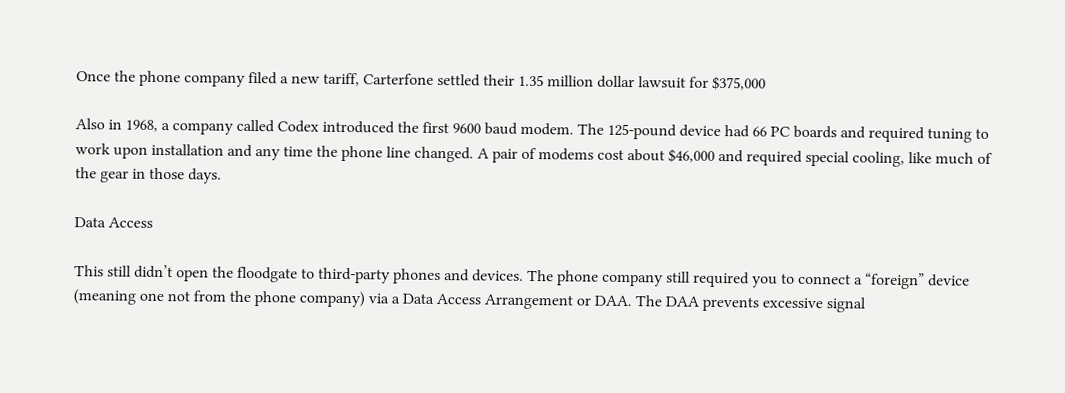Once the phone company filed a new tariff, Carterfone settled their 1.35 million dollar lawsuit for $375,000

Also in 1968, a company called Codex introduced the first 9600 baud modem. The 125-pound device had 66 PC boards and required tuning to work upon installation and any time the phone line changed. A pair of modems cost about $46,000 and required special cooling, like much of the gear in those days.

Data Access

This still didn’t open the floodgate to third-party phones and devices. The phone company still required you to connect a “foreign” device (meaning one not from the phone company) via a Data Access Arrangement or DAA. The DAA prevents excessive signal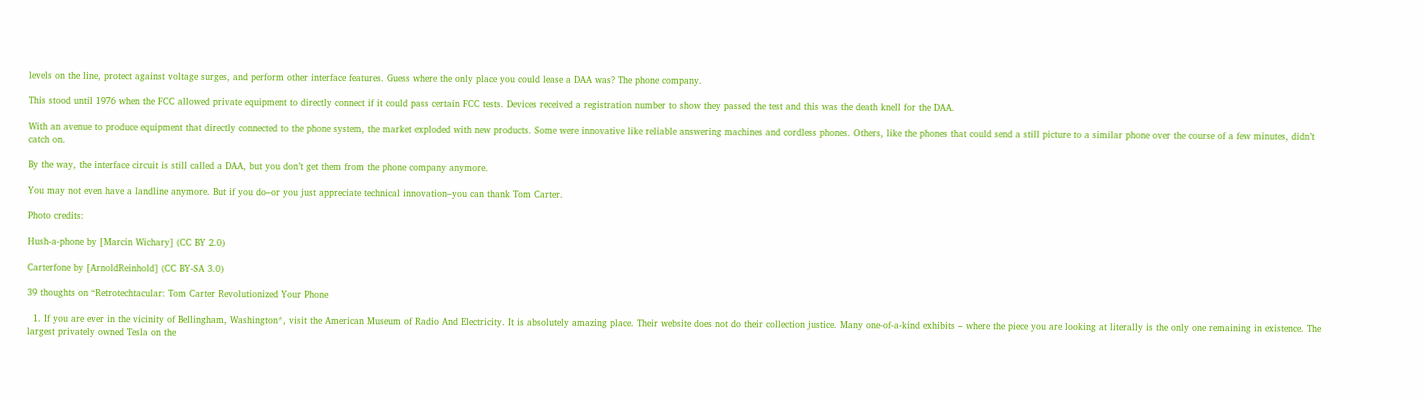levels on the line, protect against voltage surges, and perform other interface features. Guess where the only place you could lease a DAA was? The phone company.

This stood until 1976 when the FCC allowed private equipment to directly connect if it could pass certain FCC tests. Devices received a registration number to show they passed the test and this was the death knell for the DAA.

With an avenue to produce equipment that directly connected to the phone system, the market exploded with new products. Some were innovative like reliable answering machines and cordless phones. Others, like the phones that could send a still picture to a similar phone over the course of a few minutes, didn’t catch on.

By the way, the interface circuit is still called a DAA, but you don’t get them from the phone company anymore.

You may not even have a landline anymore. But if you do–or you just appreciate technical innovation–you can thank Tom Carter.

Photo credits:

Hush-a-phone by [Marcin Wichary] (CC BY 2.0)

Carterfone by [ArnoldReinhold] (CC BY-SA 3.0)

39 thoughts on “Retrotechtacular: Tom Carter Revolutionized Your Phone

  1. If you are ever in the vicinity of Bellingham, Washington*, visit the American Museum of Radio And Electricity. It is absolutely amazing place. Their website does not do their collection justice. Many one-of-a-kind exhibits – where the piece you are looking at literally is the only one remaining in existence. The largest privately owned Tesla on the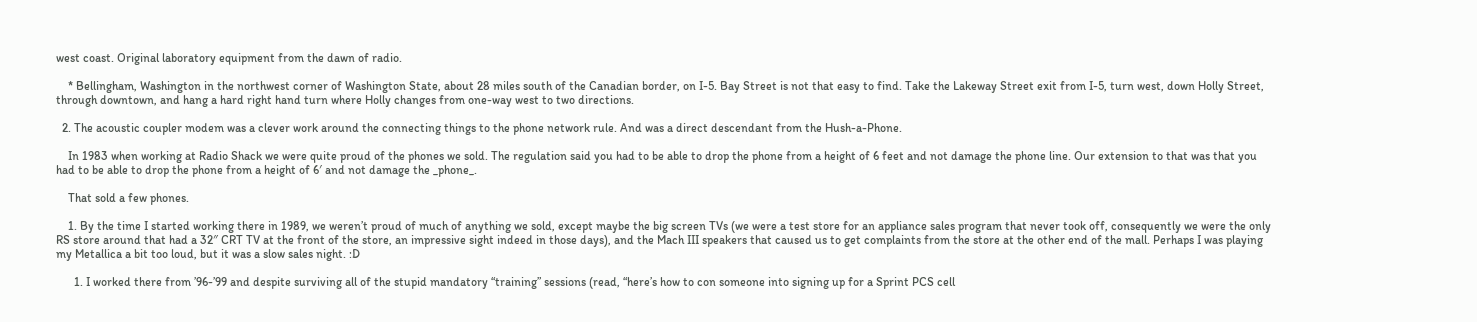west coast. Original laboratory equipment from the dawn of radio.

    * Bellingham, Washington in the northwest corner of Washington State, about 28 miles south of the Canadian border, on I-5. Bay Street is not that easy to find. Take the Lakeway Street exit from I-5, turn west, down Holly Street, through downtown, and hang a hard right hand turn where Holly changes from one-way west to two directions.

  2. The acoustic coupler modem was a clever work around the connecting things to the phone network rule. And was a direct descendant from the Hush-a-Phone.

    In 1983 when working at Radio Shack we were quite proud of the phones we sold. The regulation said you had to be able to drop the phone from a height of 6 feet and not damage the phone line. Our extension to that was that you had to be able to drop the phone from a height of 6′ and not damage the _phone_.

    That sold a few phones.

    1. By the time I started working there in 1989, we weren’t proud of much of anything we sold, except maybe the big screen TVs (we were a test store for an appliance sales program that never took off, consequently we were the only RS store around that had a 32″ CRT TV at the front of the store, an impressive sight indeed in those days), and the Mach III speakers that caused us to get complaints from the store at the other end of the mall. Perhaps I was playing my Metallica a bit too loud, but it was a slow sales night. :D

      1. I worked there from ’96-’99 and despite surviving all of the stupid mandatory “training” sessions (read, “here’s how to con someone into signing up for a Sprint PCS cell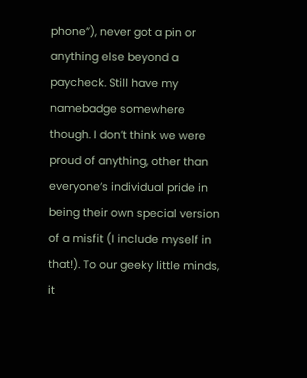phone”), never got a pin or anything else beyond a paycheck. Still have my namebadge somewhere though. I don’t think we were proud of anything, other than everyone’s individual pride in being their own special version of a misfit (I include myself in that!). To our geeky little minds, it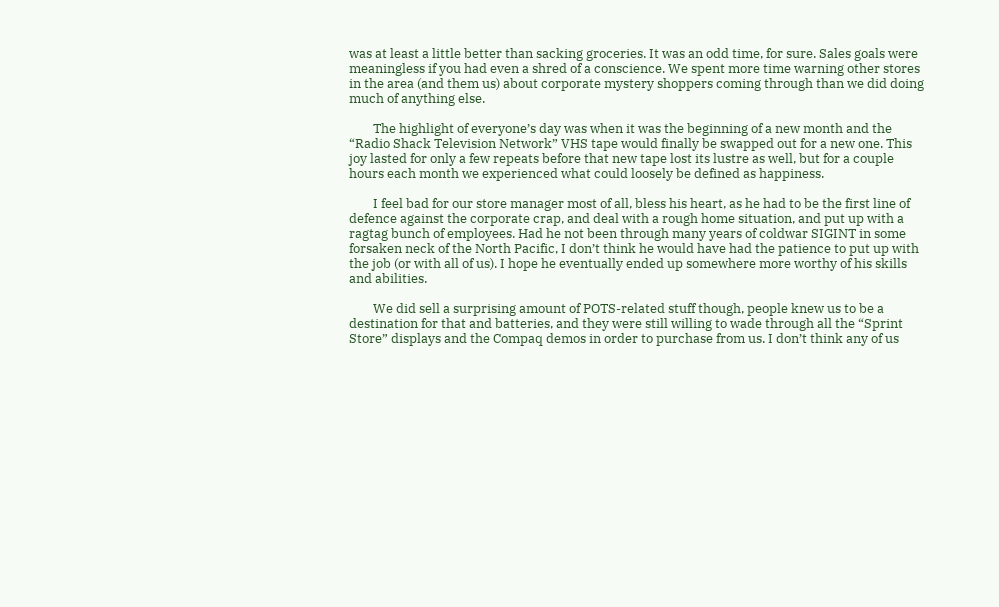was at least a little better than sacking groceries. It was an odd time, for sure. Sales goals were meaningless if you had even a shred of a conscience. We spent more time warning other stores in the area (and them us) about corporate mystery shoppers coming through than we did doing much of anything else.

        The highlight of everyone’s day was when it was the beginning of a new month and the “Radio Shack Television Network” VHS tape would finally be swapped out for a new one. This joy lasted for only a few repeats before that new tape lost its lustre as well, but for a couple hours each month we experienced what could loosely be defined as happiness.

        I feel bad for our store manager most of all, bless his heart, as he had to be the first line of defence against the corporate crap, and deal with a rough home situation, and put up with a ragtag bunch of employees. Had he not been through many years of coldwar SIGINT in some forsaken neck of the North Pacific, I don’t think he would have had the patience to put up with the job (or with all of us). I hope he eventually ended up somewhere more worthy of his skills and abilities.

        We did sell a surprising amount of POTS-related stuff though, people knew us to be a destination for that and batteries, and they were still willing to wade through all the “Sprint Store” displays and the Compaq demos in order to purchase from us. I don’t think any of us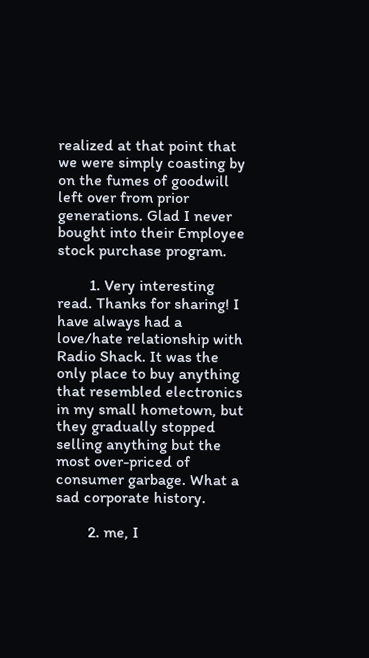realized at that point that we were simply coasting by on the fumes of goodwill left over from prior generations. Glad I never bought into their Employee stock purchase program.

        1. Very interesting read. Thanks for sharing! I have always had a love/hate relationship with Radio Shack. It was the only place to buy anything that resembled electronics in my small hometown, but they gradually stopped selling anything but the most over-priced of consumer garbage. What a sad corporate history.

        2. me, I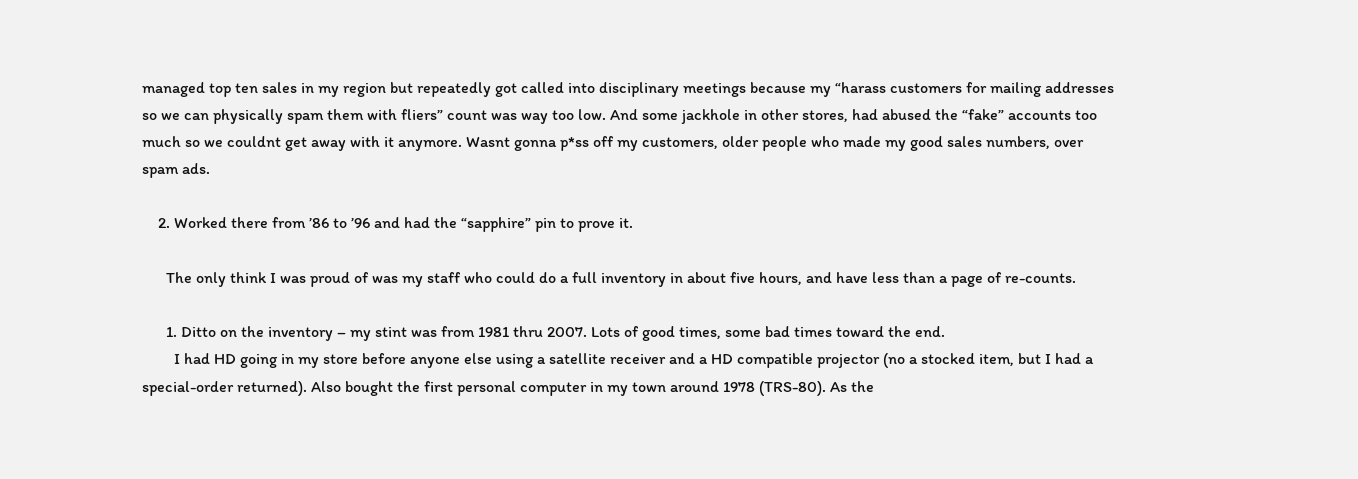managed top ten sales in my region but repeatedly got called into disciplinary meetings because my “harass customers for mailing addresses so we can physically spam them with fliers” count was way too low. And some jackhole in other stores, had abused the “fake” accounts too much so we couldnt get away with it anymore. Wasnt gonna p*ss off my customers, older people who made my good sales numbers, over spam ads.

    2. Worked there from ’86 to ’96 and had the “sapphire” pin to prove it.

      The only think I was proud of was my staff who could do a full inventory in about five hours, and have less than a page of re-counts.

      1. Ditto on the inventory – my stint was from 1981 thru 2007. Lots of good times, some bad times toward the end.
        I had HD going in my store before anyone else using a satellite receiver and a HD compatible projector (no a stocked item, but I had a special-order returned). Also bought the first personal computer in my town around 1978 (TRS-80). As the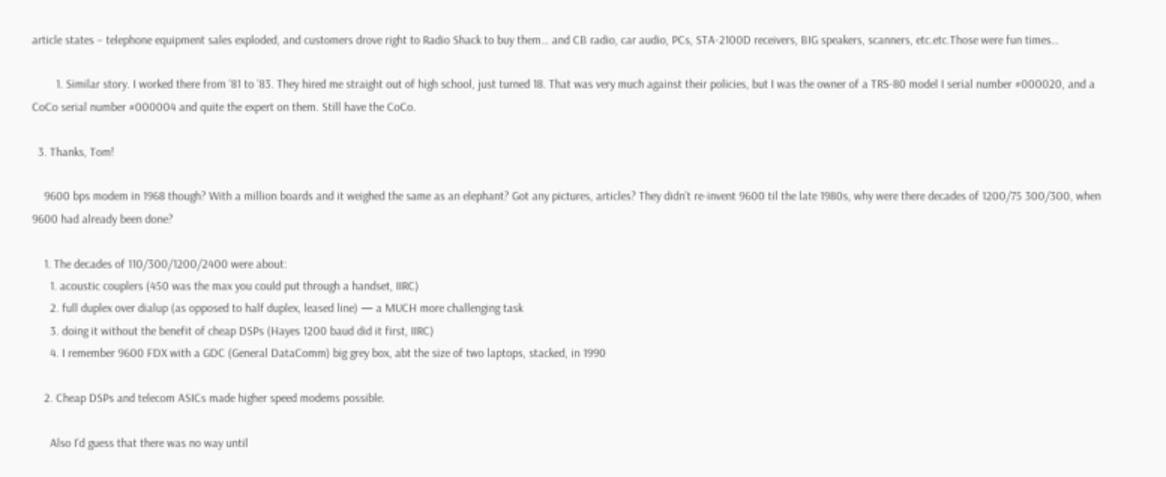article states – telephone equipment sales exploded, and customers drove right to Radio Shack to buy them… and CB radio, car audio, PCs, STA-2100D receivers, BIG speakers, scanners, etc.etc.Those were fun times…

        1. Similar story. I worked there from ’81 to ’83. They hired me straight out of high school, just turned 18. That was very much against their policies, but I was the owner of a TRS-80 model I serial number #000020, and a CoCo serial number #000004 and quite the expert on them. Still have the CoCo.

  3. Thanks, Tom!

    9600 bps modem in 1968 though? With a million boards and it weighed the same as an elephant? Got any pictures, articles? They didn’t re-invent 9600 til the late 1980s, why were there decades of 1200/75 300/300, when 9600 had already been done?

    1. The decades of 110/300/1200/2400 were about:
      1. acoustic couplers (450 was the max you could put through a handset, IIRC)
      2. full duplex over dialup (as opposed to half duplex, leased line) — a MUCH more challenging task
      3. doing it without the benefit of cheap DSPs (Hayes 1200 baud did it first, IIRC)
      4. I remember 9600 FDX with a GDC (General DataComm) big grey box, abt the size of two laptops, stacked, in 1990

    2. Cheap DSPs and telecom ASICs made higher speed modems possible.

      Also I’d guess that there was no way until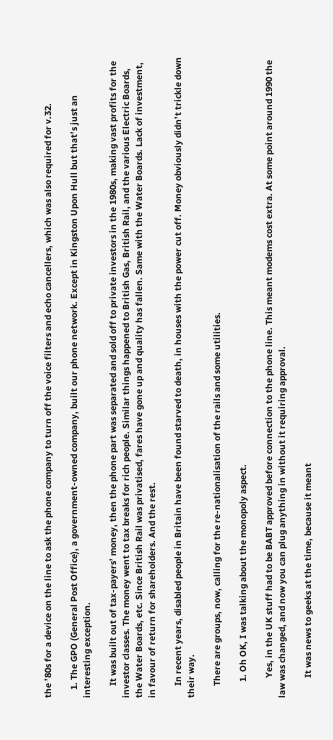the ’80s for a device on the line to ask the phone company to turn off the voice filters and echo cancellers, which was also required for v.32.

    1. The GPO (General Post Office), a government-owned company, built our phone network. Except in Kingston Upon Hull but that’s just an interesting exception.

      It was built out of tax-payers’ money, then the phone part was separated and sold off to private investors in the 1980s, making vast profits for the investor classes. The money went to tax breaks for rich people. Similar things happened to British Gas, British Rail, and the various Electric Boards, the Water Boards, etc. Since British Rail was privatised, fares have gone up and quality has fallen. Same with the Water Boards. Lack of investment, in favour of return for shareholders. And the rest.

      In recent years, disabled people in Britain have been found starved to death, in houses with the power cut off. Money obviously didn’t trickle down their way.

      There are groups, now, calling for the re-nationalisation of the rails and some utilities.

        1. Oh OK, I was talking about the monopoly aspect.

          Yes, in the UK stuff had to be BABT approved before connection to the phone line. This meant modems cost extra. At some point around 1990 the law was changed, and now you can plug anything in without it requiring approval.

          It was news to geeks at the time, because it meant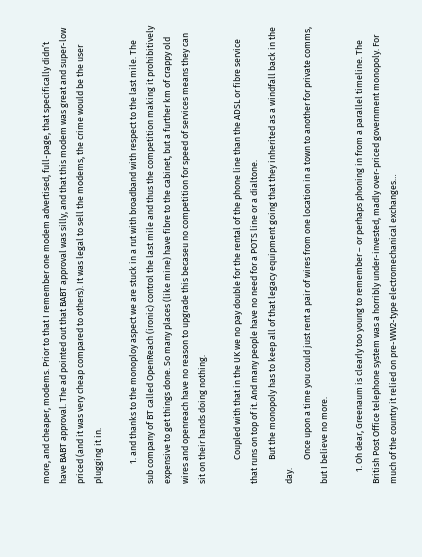more, and cheaper, modems. Prior to that I remember one modem advertised, full-page, that specifically didn’t have BABT approval. The ad pointed out that BABT approval was silly, and that this modem was great and super-low priced (and it was very cheap compared to others). It was legal to sell the modems, the crime would be the user plugging it in.

          1. and thanks to the monoploy aspect we are stuck in a rut with broadband with respect to the last mile. The sub company of BT called OpenReach (ironic) control the last mile and thus the competition making it prohibitively expensive to get things done. So many places (like mine) have fibre to the cabinet, but a further km of crappy old wires and openreach have no reason to upgrade this becaseu no competition for speed of services means they can sit on their hands doing nothing.

            Coupled with that in the UK we no pay double for the rental of the phone line than the ADSL or fibre service that runs on top of it. And many people have no need for a POTS line or a dialtone.
            But the monopoly has to keep all of that legacy equipment going that they inherited as a windfall back in the day.
            Once upon a time you could just rent a pair of wires from one location in a town to another for private comms, but I believe no more.

      1. Oh dear, Greenaum is clearly too young to remember – or perhaps phoning in from a parallel timeline. The British Post Office telephone system was a horribly under-invested, madly over-priced government monopoly. For much of the country it relied on pre-WW2-type electromechanical exchanges…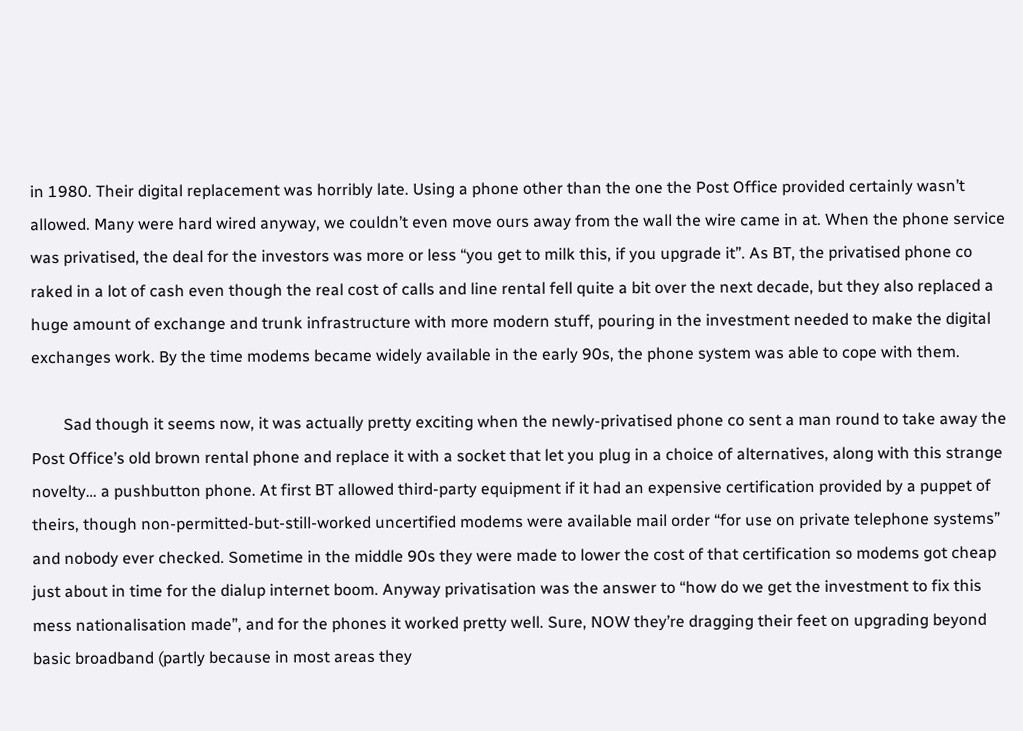in 1980. Their digital replacement was horribly late. Using a phone other than the one the Post Office provided certainly wasn’t allowed. Many were hard wired anyway, we couldn’t even move ours away from the wall the wire came in at. When the phone service was privatised, the deal for the investors was more or less “you get to milk this, if you upgrade it”. As BT, the privatised phone co raked in a lot of cash even though the real cost of calls and line rental fell quite a bit over the next decade, but they also replaced a huge amount of exchange and trunk infrastructure with more modern stuff, pouring in the investment needed to make the digital exchanges work. By the time modems became widely available in the early 90s, the phone system was able to cope with them.

        Sad though it seems now, it was actually pretty exciting when the newly-privatised phone co sent a man round to take away the Post Office’s old brown rental phone and replace it with a socket that let you plug in a choice of alternatives, along with this strange novelty… a pushbutton phone. At first BT allowed third-party equipment if it had an expensive certification provided by a puppet of theirs, though non-permitted-but-still-worked uncertified modems were available mail order “for use on private telephone systems” and nobody ever checked. Sometime in the middle 90s they were made to lower the cost of that certification so modems got cheap just about in time for the dialup internet boom. Anyway privatisation was the answer to “how do we get the investment to fix this mess nationalisation made”, and for the phones it worked pretty well. Sure, NOW they’re dragging their feet on upgrading beyond basic broadband (partly because in most areas they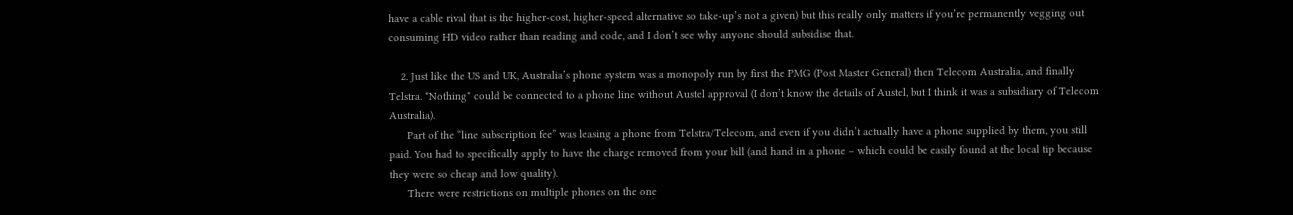have a cable rival that is the higher-cost, higher-speed alternative so take-up’s not a given) but this really only matters if you’re permanently vegging out consuming HD video rather than reading and code, and I don’t see why anyone should subsidise that.

    2. Just like the US and UK, Australia’s phone system was a monopoly run by first the PMG (Post Master General) then Telecom Australia, and finally Telstra. *Nothing* could be connected to a phone line without Austel approval (I don’t know the details of Austel, but I think it was a subsidiary of Telecom Australia).
      Part of the “line subscription fee” was leasing a phone from Telstra/Telecom, and even if you didn’t actually have a phone supplied by them, you still paid. You had to specifically apply to have the charge removed from your bill (and hand in a phone – which could be easily found at the local tip because they were so cheap and low quality).
      There were restrictions on multiple phones on the one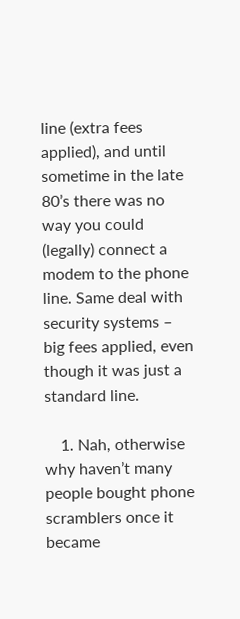line (extra fees applied), and until sometime in the late 80’s there was no way you could (legally) connect a modem to the phone line. Same deal with security systems – big fees applied, even though it was just a standard line.

    1. Nah, otherwise why haven’t many people bought phone scramblers once it became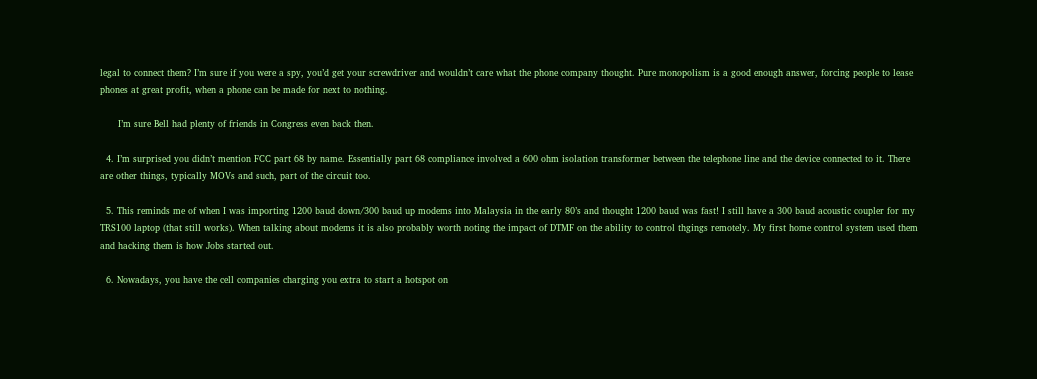legal to connect them? I’m sure if you were a spy, you’d get your screwdriver and wouldn’t care what the phone company thought. Pure monopolism is a good enough answer, forcing people to lease phones at great profit, when a phone can be made for next to nothing.

      I’m sure Bell had plenty of friends in Congress even back then.

  4. I’m surprised you didn’t mention FCC part 68 by name. Essentially part 68 compliance involved a 600 ohm isolation transformer between the telephone line and the device connected to it. There are other things, typically MOVs and such, part of the circuit too.

  5. This reminds me of when I was importing 1200 baud down/300 baud up modems into Malaysia in the early 80’s and thought 1200 baud was fast! I still have a 300 baud acoustic coupler for my TRS100 laptop (that still works). When talking about modems it is also probably worth noting the impact of DTMF on the ability to control thgings remotely. My first home control system used them and hacking them is how Jobs started out.

  6. Nowadays, you have the cell companies charging you extra to start a hotspot on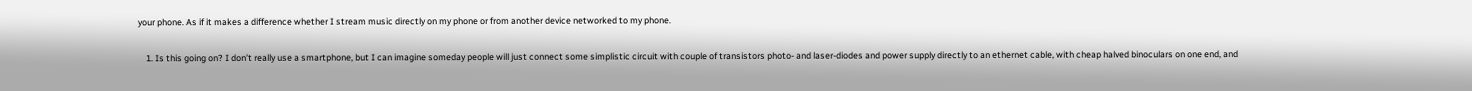your phone. As if it makes a difference whether I stream music directly on my phone or from another device networked to my phone.

    1. Is this going on? I don’t really use a smartphone, but I can imagine someday people will just connect some simplistic circuit with couple of transistors photo- and laser-diodes and power supply directly to an ethernet cable, with cheap halved binoculars on one end, and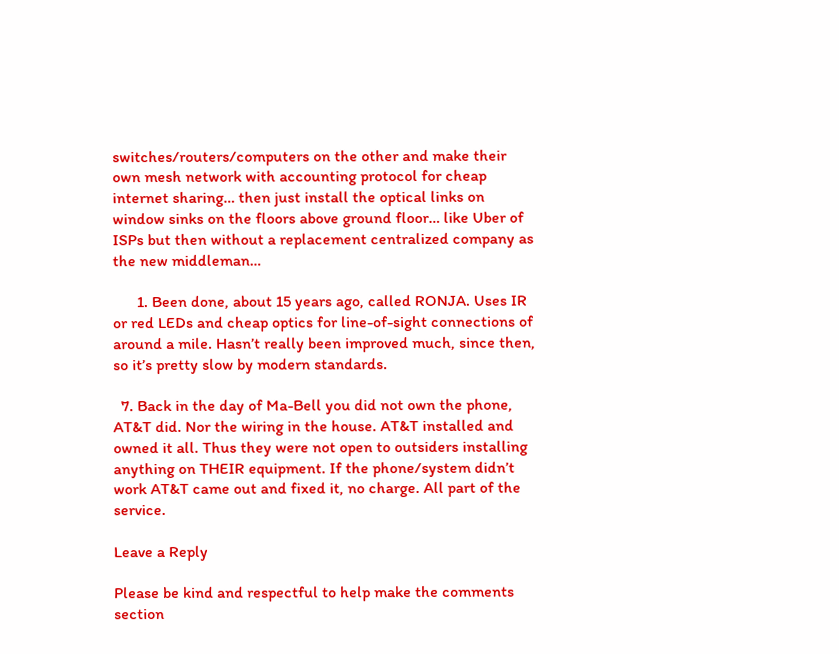switches/routers/computers on the other and make their own mesh network with accounting protocol for cheap internet sharing… then just install the optical links on window sinks on the floors above ground floor… like Uber of ISPs but then without a replacement centralized company as the new middleman…

      1. Been done, about 15 years ago, called RONJA. Uses IR or red LEDs and cheap optics for line-of-sight connections of around a mile. Hasn’t really been improved much, since then, so it’s pretty slow by modern standards.

  7. Back in the day of Ma-Bell you did not own the phone, AT&T did. Nor the wiring in the house. AT&T installed and owned it all. Thus they were not open to outsiders installing anything on THEIR equipment. If the phone/system didn’t work AT&T came out and fixed it, no charge. All part of the service.

Leave a Reply

Please be kind and respectful to help make the comments section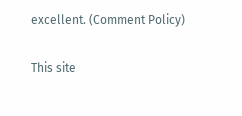excellent. (Comment Policy)

This site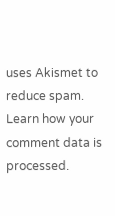uses Akismet to reduce spam. Learn how your comment data is processed.